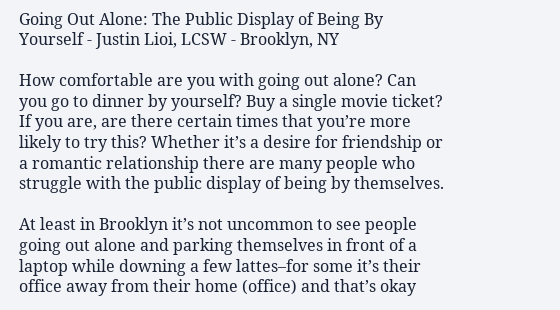Going Out Alone: The Public Display of Being By Yourself - Justin Lioi, LCSW - Brooklyn, NY

How comfortable are you with going out alone? Can you go to dinner by yourself? Buy a single movie ticket? If you are, are there certain times that you’re more likely to try this? Whether it’s a desire for friendship or a romantic relationship there are many people who struggle with the public display of being by themselves.

At least in Brooklyn it’s not uncommon to see people going out alone and parking themselves in front of a laptop while downing a few lattes–for some it’s their office away from their home (office) and that’s okay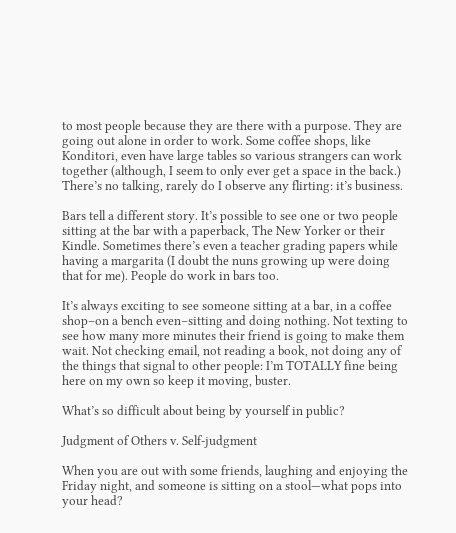to most people because they are there with a purpose. They are going out alone in order to work. Some coffee shops, like Konditori, even have large tables so various strangers can work together (although, I seem to only ever get a space in the back.) There’s no talking, rarely do I observe any flirting: it’s business.

Bars tell a different story. It’s possible to see one or two people sitting at the bar with a paperback, The New Yorker or their Kindle. Sometimes there’s even a teacher grading papers while having a margarita (I doubt the nuns growing up were doing that for me). People do work in bars too.

It’s always exciting to see someone sitting at a bar, in a coffee shop–on a bench even–sitting and doing nothing. Not texting to see how many more minutes their friend is going to make them wait. Not checking email, not reading a book, not doing any of the things that signal to other people: I’m TOTALLY fine being here on my own so keep it moving, buster.

What’s so difficult about being by yourself in public?

Judgment of Others v. Self-judgment

When you are out with some friends, laughing and enjoying the Friday night, and someone is sitting on a stool—what pops into your head?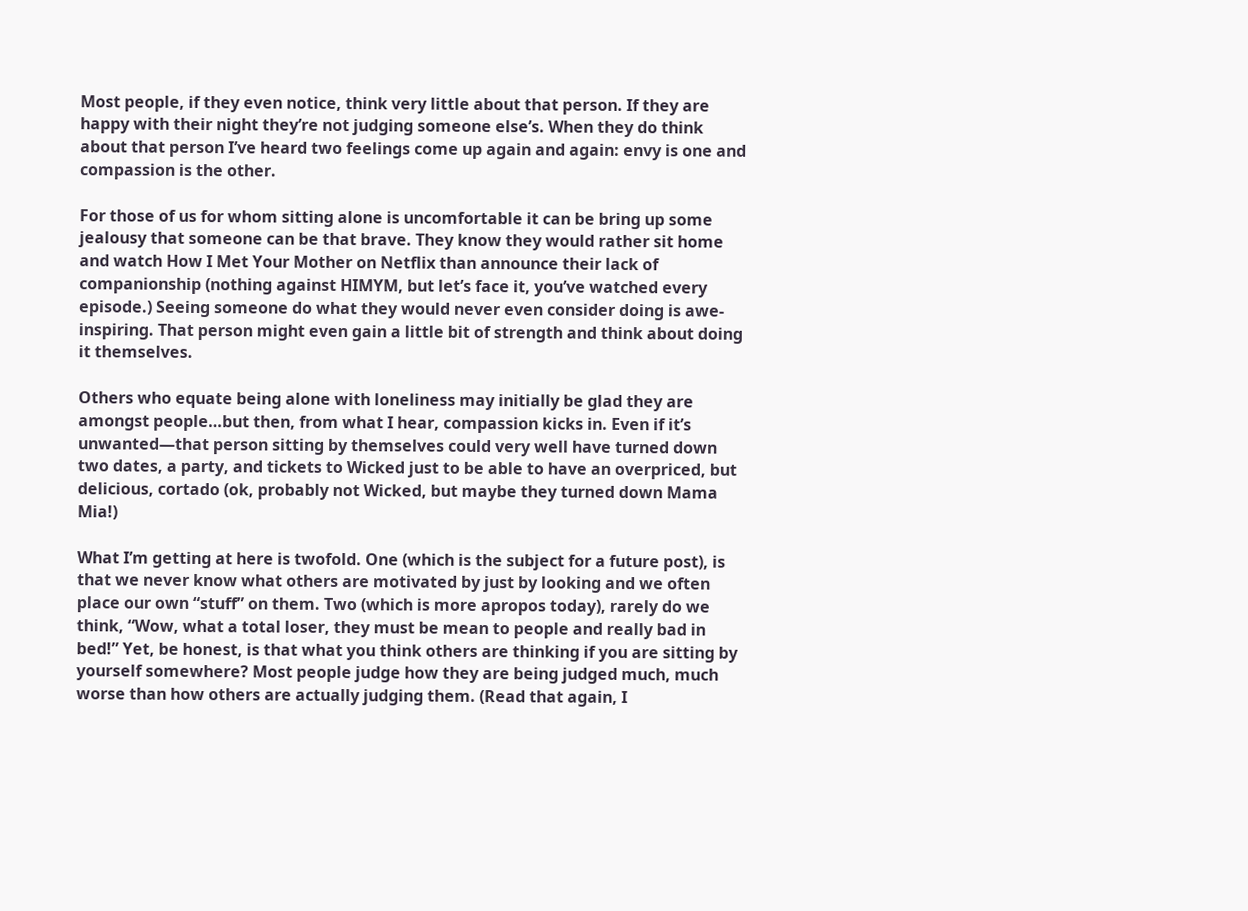Most people, if they even notice, think very little about that person. If they are happy with their night they’re not judging someone else’s. When they do think about that person I’ve heard two feelings come up again and again: envy is one and compassion is the other.

For those of us for whom sitting alone is uncomfortable it can be bring up some jealousy that someone can be that brave. They know they would rather sit home and watch How I Met Your Mother on Netflix than announce their lack of companionship (nothing against HIMYM, but let’s face it, you’ve watched every episode.) Seeing someone do what they would never even consider doing is awe-inspiring. That person might even gain a little bit of strength and think about doing it themselves.

Others who equate being alone with loneliness may initially be glad they are amongst people…but then, from what I hear, compassion kicks in. Even if it’s unwanted—that person sitting by themselves could very well have turned down two dates, a party, and tickets to Wicked just to be able to have an overpriced, but delicious, cortado (ok, probably not Wicked, but maybe they turned down Mama Mia!)

What I’m getting at here is twofold. One (which is the subject for a future post), is that we never know what others are motivated by just by looking and we often place our own “stuff” on them. Two (which is more apropos today), rarely do we think, “Wow, what a total loser, they must be mean to people and really bad in bed!” Yet, be honest, is that what you think others are thinking if you are sitting by yourself somewhere? Most people judge how they are being judged much, much worse than how others are actually judging them. (Read that again, I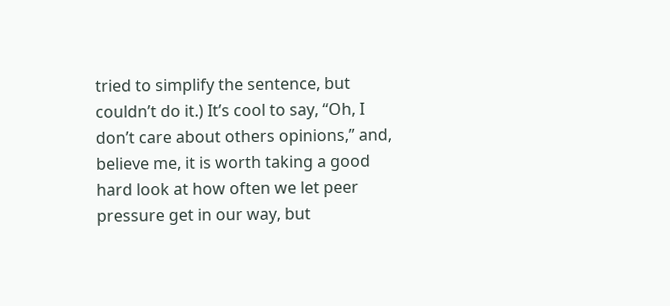tried to simplify the sentence, but couldn’t do it.) It’s cool to say, “Oh, I don’t care about others opinions,” and, believe me, it is worth taking a good hard look at how often we let peer pressure get in our way, but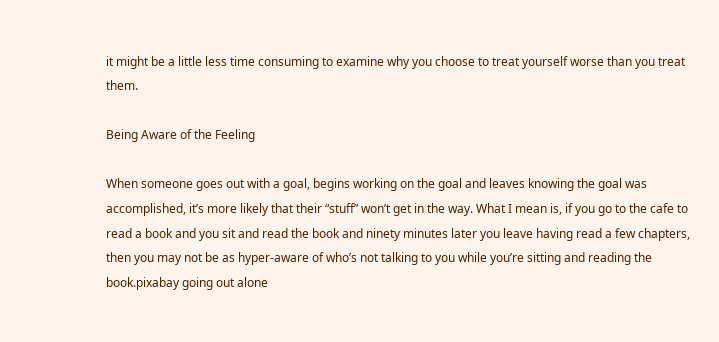it might be a little less time consuming to examine why you choose to treat yourself worse than you treat them.

Being Aware of the Feeling

When someone goes out with a goal, begins working on the goal and leaves knowing the goal was accomplished, it’s more likely that their “stuff” won’t get in the way. What I mean is, if you go to the cafe to read a book and you sit and read the book and ninety minutes later you leave having read a few chapters, then you may not be as hyper-aware of who’s not talking to you while you’re sitting and reading the book.pixabay going out alone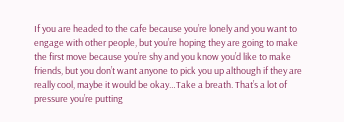If you are headed to the cafe because you’re lonely and you want to engage with other people, but you’re hoping they are going to make the first move because you’re shy and you know you’d like to make friends, but you don’t want anyone to pick you up although if they are really cool, maybe it would be okay…Take a breath. That’s a lot of pressure you’re putting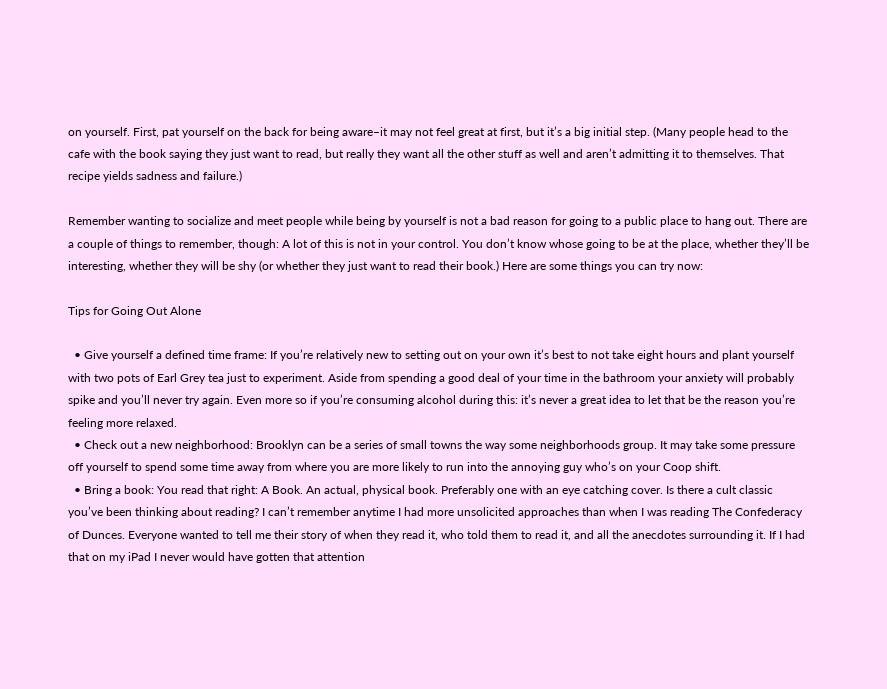on yourself. First, pat yourself on the back for being aware–it may not feel great at first, but it’s a big initial step. (Many people head to the cafe with the book saying they just want to read, but really they want all the other stuff as well and aren’t admitting it to themselves. That recipe yields sadness and failure.)

Remember wanting to socialize and meet people while being by yourself is not a bad reason for going to a public place to hang out. There are a couple of things to remember, though: A lot of this is not in your control. You don’t know whose going to be at the place, whether they’ll be interesting, whether they will be shy (or whether they just want to read their book.) Here are some things you can try now:

Tips for Going Out Alone

  • Give yourself a defined time frame: If you’re relatively new to setting out on your own it’s best to not take eight hours and plant yourself with two pots of Earl Grey tea just to experiment. Aside from spending a good deal of your time in the bathroom your anxiety will probably spike and you’ll never try again. Even more so if you’re consuming alcohol during this: it’s never a great idea to let that be the reason you’re feeling more relaxed.
  • Check out a new neighborhood: Brooklyn can be a series of small towns the way some neighborhoods group. It may take some pressure off yourself to spend some time away from where you are more likely to run into the annoying guy who’s on your Coop shift.
  • Bring a book: You read that right: A Book. An actual, physical book. Preferably one with an eye catching cover. Is there a cult classic you’ve been thinking about reading? I can’t remember anytime I had more unsolicited approaches than when I was reading The Confederacy of Dunces. Everyone wanted to tell me their story of when they read it, who told them to read it, and all the anecdotes surrounding it. If I had that on my iPad I never would have gotten that attention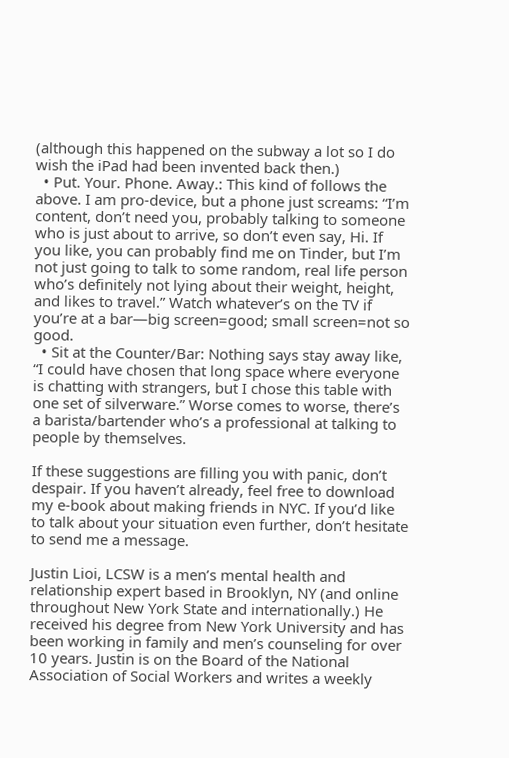(although this happened on the subway a lot so I do wish the iPad had been invented back then.)
  • Put. Your. Phone. Away.: This kind of follows the above. I am pro-device, but a phone just screams: “I’m content, don’t need you, probably talking to someone who is just about to arrive, so don’t even say, Hi. If you like, you can probably find me on Tinder, but I’m not just going to talk to some random, real life person who’s definitely not lying about their weight, height, and likes to travel.” Watch whatever’s on the TV if you’re at a bar—big screen=good; small screen=not so good.
  • Sit at the Counter/Bar: Nothing says stay away like, “I could have chosen that long space where everyone is chatting with strangers, but I chose this table with one set of silverware.” Worse comes to worse, there’s a barista/bartender who’s a professional at talking to people by themselves.

If these suggestions are filling you with panic, don’t despair. If you haven’t already, feel free to download my e-book about making friends in NYC. If you’d like to talk about your situation even further, don’t hesitate to send me a message.

Justin Lioi, LCSW is a men’s mental health and relationship expert based in Brooklyn, NY (and online throughout New York State and internationally.) He received his degree from New York University and has been working in family and men’s counseling for over 10 years. Justin is on the Board of the National Association of Social Workers and writes a weekly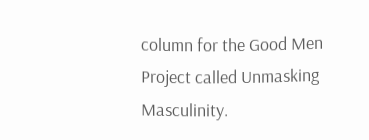column for the Good Men Project called Unmasking Masculinity.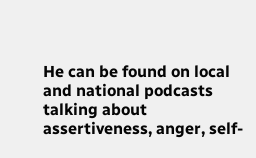He can be found on local and national podcasts talking about assertiveness, anger, self-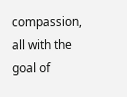compassion, all with the goal of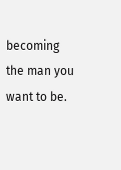becoming the man you want to be.